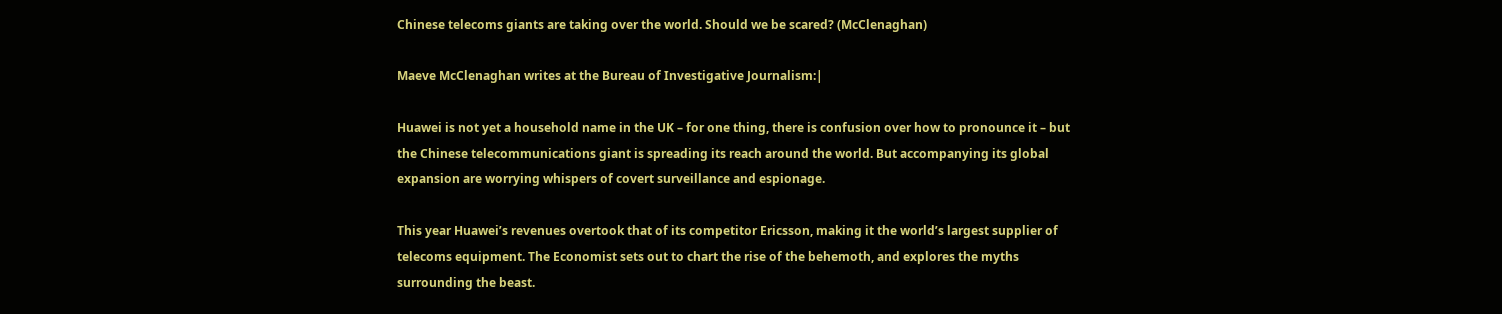Chinese telecoms giants are taking over the world. Should we be scared? (McClenaghan)

Maeve McClenaghan writes at the Bureau of Investigative Journalism:|

Huawei is not yet a household name in the UK – for one thing, there is confusion over how to pronounce it – but the Chinese telecommunications giant is spreading its reach around the world. But accompanying its global expansion are worrying whispers of covert surveillance and espionage.

This year Huawei’s revenues overtook that of its competitor Ericsson, making it the world’s largest supplier of telecoms equipment. The Economist sets out to chart the rise of the behemoth, and explores the myths surrounding the beast.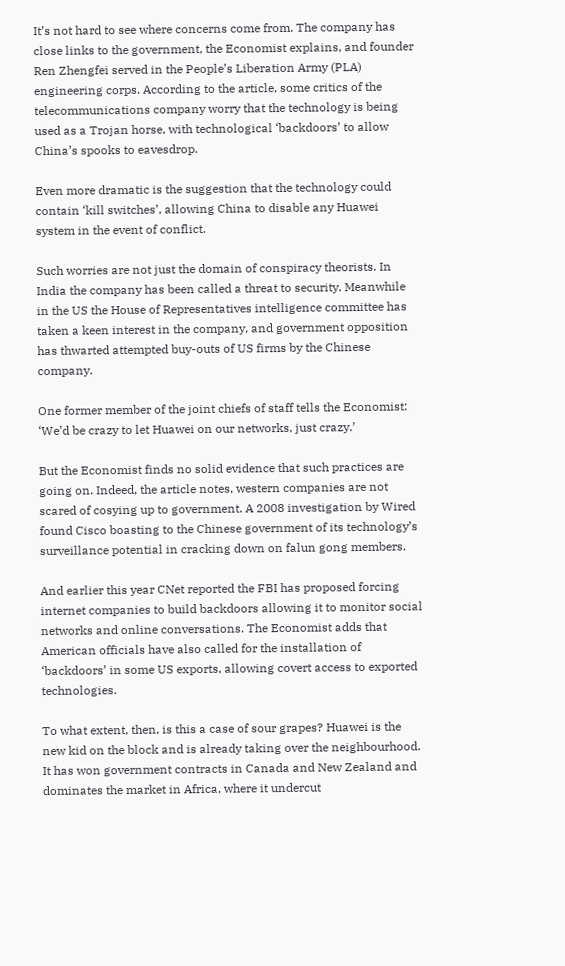It’s not hard to see where concerns come from. The company has close links to the government, the Economist explains, and founder Ren Zhengfei served in the People’s Liberation Army (PLA) engineering corps. According to the article, some critics of the telecommunications company worry that the technology is being used as a Trojan horse, with technological ‘backdoors’ to allow China’s spooks to eavesdrop.

Even more dramatic is the suggestion that the technology could contain ‘kill switches’, allowing China to disable any Huawei system in the event of conflict.

Such worries are not just the domain of conspiracy theorists. In India the company has been called a threat to security. Meanwhile in the US the House of Representatives intelligence committee has taken a keen interest in the company, and government opposition has thwarted attempted buy-outs of US firms by the Chinese company.

One former member of the joint chiefs of staff tells the Economist: ‘We’d be crazy to let Huawei on our networks, just crazy.’

But the Economist finds no solid evidence that such practices are going on. Indeed, the article notes, western companies are not scared of cosying up to government. A 2008 investigation by Wired found Cisco boasting to the Chinese government of its technology’s surveillance potential in cracking down on falun gong members.

And earlier this year CNet reported the FBI has proposed forcing internet companies to build backdoors allowing it to monitor social networks and online conversations. The Economist adds that American officials have also called for the installation of ‘backdoors’ in some US exports, allowing covert access to exported technologies.

To what extent, then, is this a case of sour grapes? Huawei is the new kid on the block and is already taking over the neighbourhood. It has won government contracts in Canada and New Zealand and dominates the market in Africa, where it undercut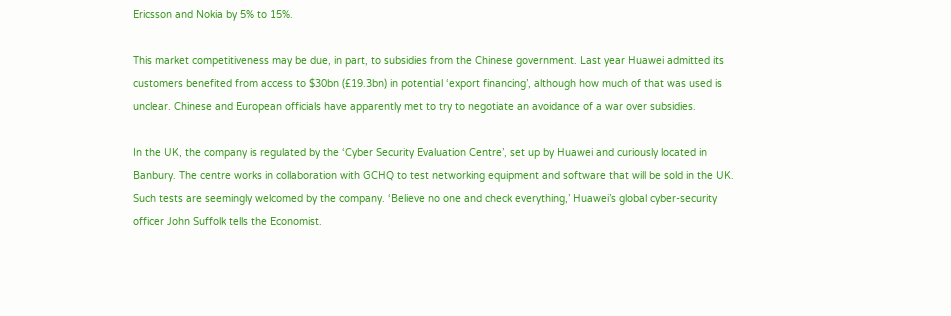Ericsson and Nokia by 5% to 15%.

This market competitiveness may be due, in part, to subsidies from the Chinese government. Last year Huawei admitted its customers benefited from access to $30bn (£19.3bn) in potential ‘export financing’, although how much of that was used is unclear. Chinese and European officials have apparently met to try to negotiate an avoidance of a war over subsidies.

In the UK, the company is regulated by the ‘Cyber Security Evaluation Centre’, set up by Huawei and curiously located in Banbury. The centre works in collaboration with GCHQ to test networking equipment and software that will be sold in the UK. Such tests are seemingly welcomed by the company. ‘Believe no one and check everything,’ Huawei’s global cyber-security officer John Suffolk tells the Economist.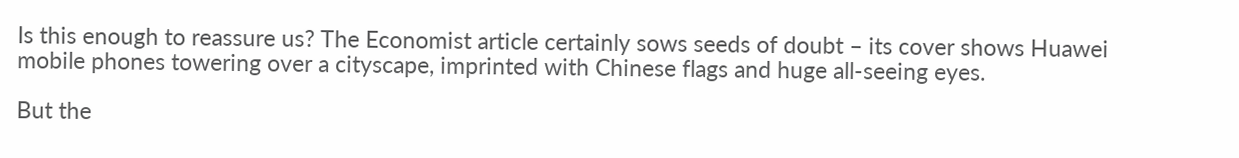Is this enough to reassure us? The Economist article certainly sows seeds of doubt – its cover shows Huawei mobile phones towering over a cityscape, imprinted with Chinese flags and huge all-seeing eyes.

But the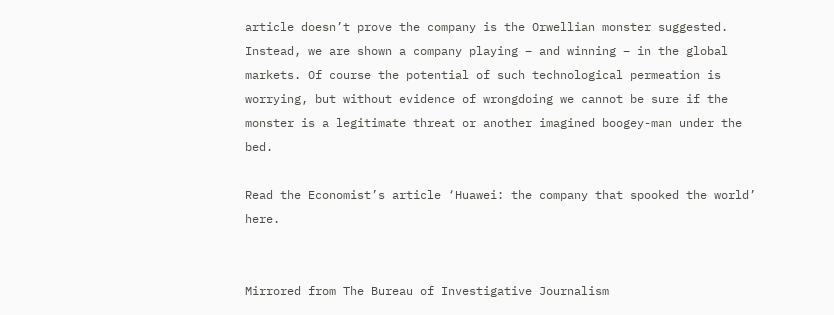article doesn’t prove the company is the Orwellian monster suggested. Instead, we are shown a company playing – and winning – in the global markets. Of course the potential of such technological permeation is worrying, but without evidence of wrongdoing we cannot be sure if the monster is a legitimate threat or another imagined boogey-man under the bed.

Read the Economist’s article ‘Huawei: the company that spooked the world’ here.


Mirrored from The Bureau of Investigative Journalism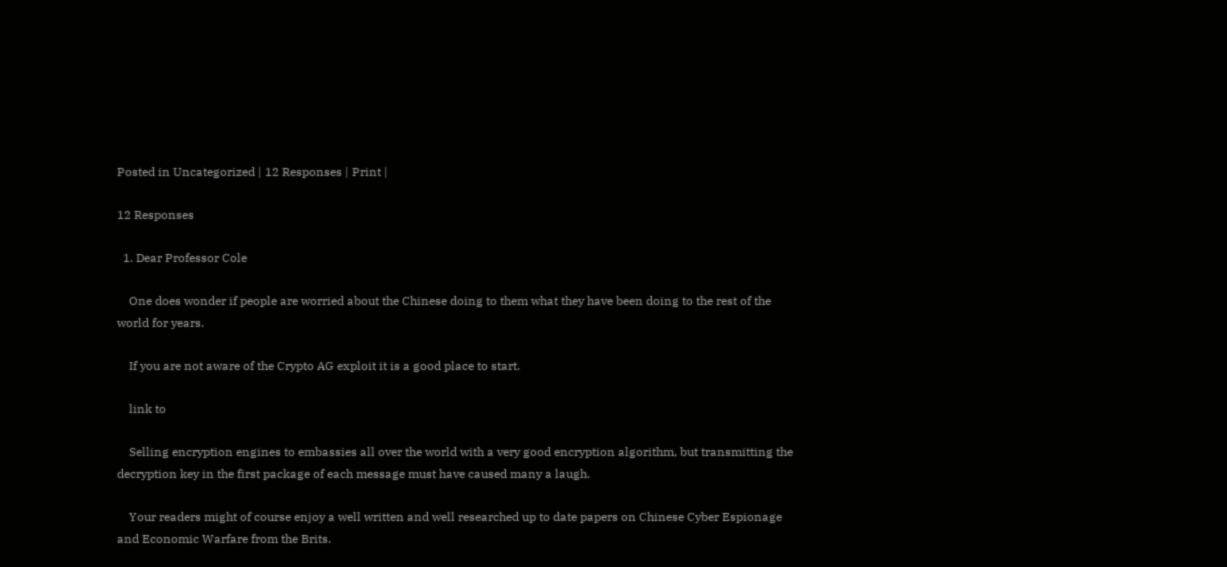Posted in Uncategorized | 12 Responses | Print |

12 Responses

  1. Dear Professor Cole

    One does wonder if people are worried about the Chinese doing to them what they have been doing to the rest of the world for years.

    If you are not aware of the Crypto AG exploit it is a good place to start.

    link to

    Selling encryption engines to embassies all over the world with a very good encryption algorithm, but transmitting the decryption key in the first package of each message must have caused many a laugh.

    Your readers might of course enjoy a well written and well researched up to date papers on Chinese Cyber Espionage and Economic Warfare from the Brits.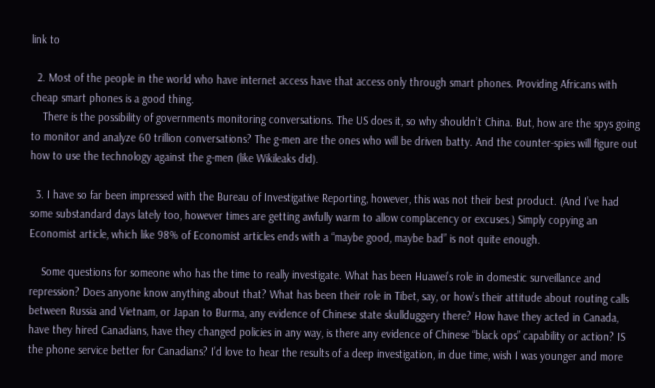link to

  2. Most of the people in the world who have internet access have that access only through smart phones. Providing Africans with cheap smart phones is a good thing.
    There is the possibility of governments monitoring conversations. The US does it, so why shouldn’t China. But, how are the spys going to monitor and analyze 60 trillion conversations? The g-men are the ones who will be driven batty. And the counter-spies will figure out how to use the technology against the g-men (like Wikileaks did).

  3. I have so far been impressed with the Bureau of Investigative Reporting, however, this was not their best product. (And I’ve had some substandard days lately too, however times are getting awfully warm to allow complacency or excuses.) Simply copying an Economist article, which like 98% of Economist articles ends with a “maybe good, maybe bad” is not quite enough.

    Some questions for someone who has the time to really investigate. What has been Huawei’s role in domestic surveillance and repression? Does anyone know anything about that? What has been their role in Tibet, say, or how’s their attitude about routing calls between Russia and Vietnam, or Japan to Burma, any evidence of Chinese state skullduggery there? How have they acted in Canada, have they hired Canadians, have they changed policies in any way, is there any evidence of Chinese “black ops” capability or action? IS the phone service better for Canadians? I’d love to hear the results of a deep investigation, in due time, wish I was younger and more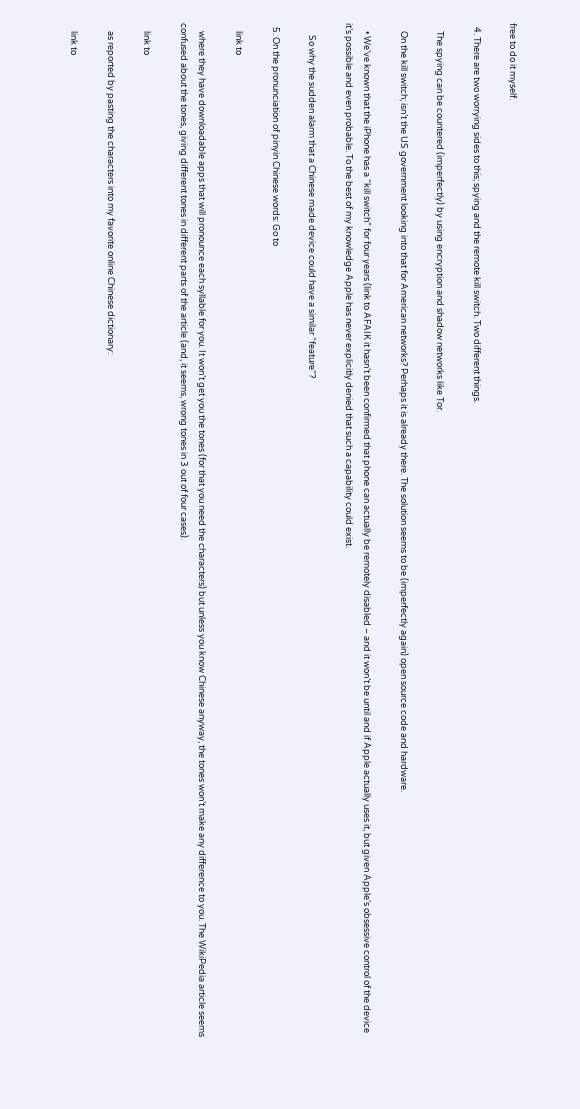free to do it myself.

  4. There are two worrying sides to this; spying and the remote kill switch. Two different things.

    The spying can be countered (imperfectly) by using encryption and shadow networks like Tor.

    On the kill switch; isn’t the US government looking into that for American networks? Perhaps it is already there. The solution seems to be (imperfectly again) open source code and hardware.

    • We’ve known that the iPhone has a “kill switch” for four years (link to AFAIK it hasn’t been confirmed that phone can actually be remotely disabled – and it won’t be until and if Apple actually uses it, but given Apple’s obsessive control of the device it’s possible and even probable. To the best of my knowledge Apple has never explicitly denied that such a capability could exist.

      So why the sudden alarm that a Chinese made device could have a similar “feature”?

  5. On the pronunciation of pinyin Chinese words: Go to

    link to

    where they have downloadable apps that will pronounce each syllable for you. It won’t get you the tones (for that you need the characters) but unless you know Chinese anyway, the tones won’t make any difference to you. The WikiPedia article seems confused about the tones, giving different tones in different parts of the article (and, it seems, wrong tones in 3 out of four cases).

    link to

    as reported by pasting the characters into my favorite online Chinese dictionary:

    link to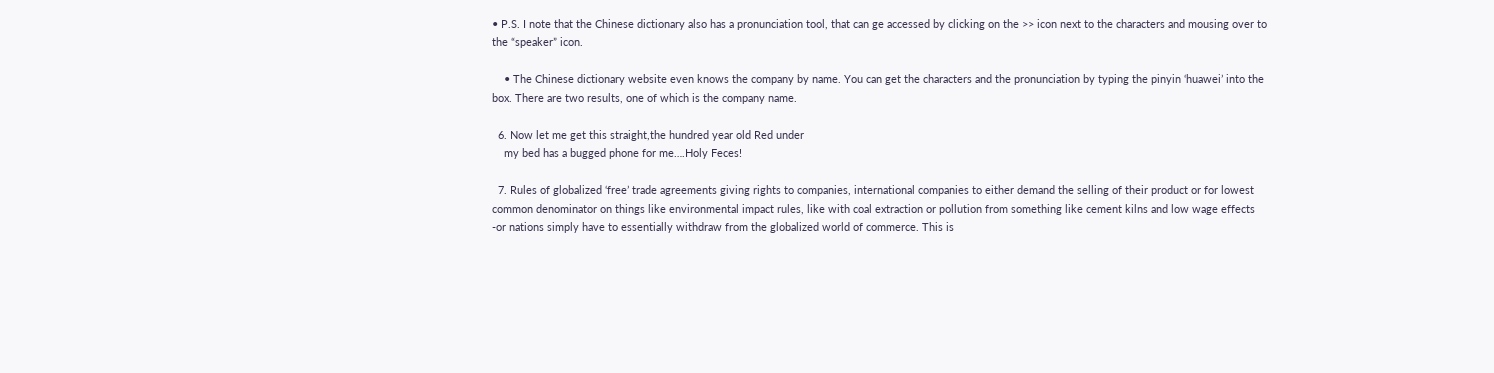• P.S. I note that the Chinese dictionary also has a pronunciation tool, that can ge accessed by clicking on the >> icon next to the characters and mousing over to the “speaker” icon.

    • The Chinese dictionary website even knows the company by name. You can get the characters and the pronunciation by typing the pinyin ‘huawei’ into the box. There are two results, one of which is the company name.

  6. Now let me get this straight,the hundred year old Red under
    my bed has a bugged phone for me….Holy Feces!

  7. Rules of globalized ‘free’ trade agreements giving rights to companies, international companies to either demand the selling of their product or for lowest common denominator on things like environmental impact rules, like with coal extraction or pollution from something like cement kilns and low wage effects -or nations simply have to essentially withdraw from the globalized world of commerce. This is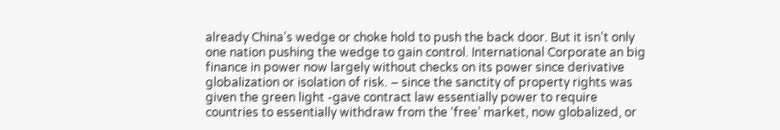already China’s wedge or choke hold to push the back door. But it isn’t only one nation pushing the wedge to gain control. International Corporate an big finance in power now largely without checks on its power since derivative globalization or isolation of risk. – since the sanctity of property rights was given the green light -gave contract law essentially power to require countries to essentially withdraw from the ‘free’ market, now globalized, or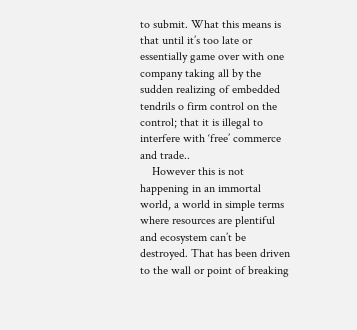to submit. What this means is that until it’s too late or essentially game over with one company taking all by the sudden realizing of embedded tendrils o firm control on the control; that it is illegal to interfere with ‘free’ commerce and trade..
    However this is not happening in an immortal world, a world in simple terms where resources are plentiful and ecosystem can’t be destroyed. That has been driven to the wall or point of breaking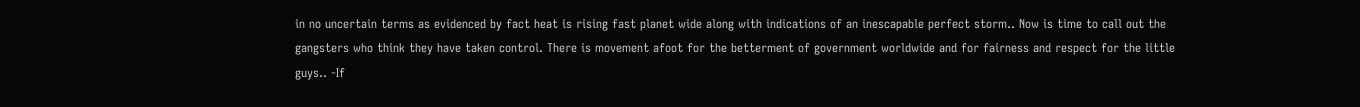in no uncertain terms as evidenced by fact heat is rising fast planet wide along with indications of an inescapable perfect storm.. Now is time to call out the gangsters who think they have taken control. There is movement afoot for the betterment of government worldwide and for fairness and respect for the little guys.. -If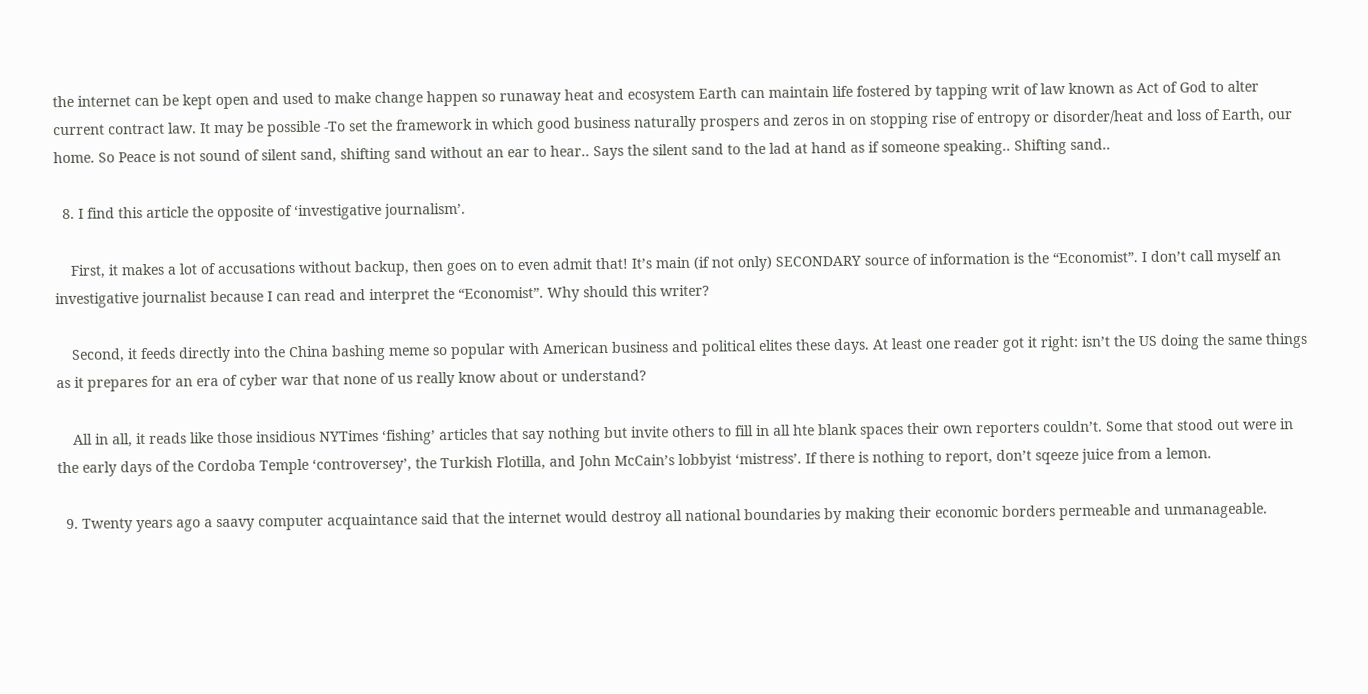the internet can be kept open and used to make change happen so runaway heat and ecosystem Earth can maintain life fostered by tapping writ of law known as Act of God to alter current contract law. It may be possible -To set the framework in which good business naturally prospers and zeros in on stopping rise of entropy or disorder/heat and loss of Earth, our home. So Peace is not sound of silent sand, shifting sand without an ear to hear.. Says the silent sand to the lad at hand as if someone speaking.. Shifting sand..

  8. I find this article the opposite of ‘investigative journalism’.

    First, it makes a lot of accusations without backup, then goes on to even admit that! It’s main (if not only) SECONDARY source of information is the “Economist”. I don’t call myself an investigative journalist because I can read and interpret the “Economist”. Why should this writer?

    Second, it feeds directly into the China bashing meme so popular with American business and political elites these days. At least one reader got it right: isn’t the US doing the same things as it prepares for an era of cyber war that none of us really know about or understand?

    All in all, it reads like those insidious NYTimes ‘fishing’ articles that say nothing but invite others to fill in all hte blank spaces their own reporters couldn’t. Some that stood out were in the early days of the Cordoba Temple ‘controversey’, the Turkish Flotilla, and John McCain’s lobbyist ‘mistress’. If there is nothing to report, don’t sqeeze juice from a lemon.

  9. Twenty years ago a saavy computer acquaintance said that the internet would destroy all national boundaries by making their economic borders permeable and unmanageable.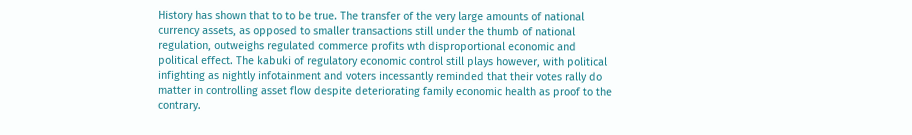History has shown that to to be true. The transfer of the very large amounts of national currency assets, as opposed to smaller transactions still under the thumb of national regulation, outweighs regulated commerce profits wth disproportional economic and political effect. The kabuki of regulatory economic control still plays however, with political infighting as nightly infotainment and voters incessantly reminded that their votes rally do matter in controlling asset flow despite deteriorating family economic health as proof to the contrary.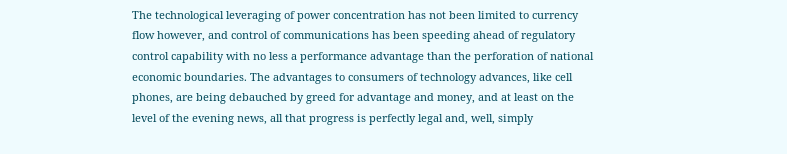The technological leveraging of power concentration has not been limited to currency flow however, and control of communications has been speeding ahead of regulatory control capability with no less a performance advantage than the perforation of national economic boundaries. The advantages to consumers of technology advances, like cell phones, are being debauched by greed for advantage and money, and at least on the level of the evening news, all that progress is perfectly legal and, well, simply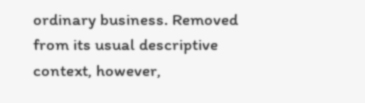ordinary business. Removed from its usual descriptive context, however,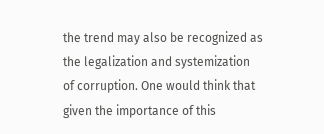the trend may also be recognized as the legalization and systemization of corruption. One would think that given the importance of this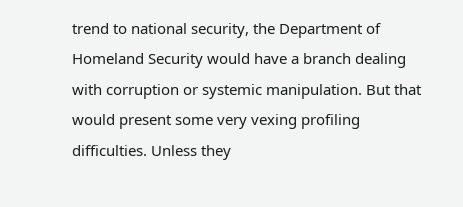trend to national security, the Department of Homeland Security would have a branch dealing with corruption or systemic manipulation. But that would present some very vexing profiling difficulties. Unless they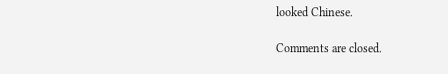looked Chinese.

Comments are closed.